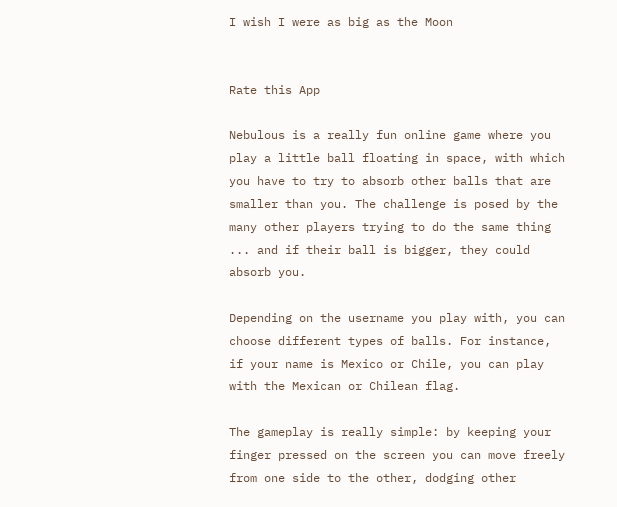I wish I were as big as the Moon


Rate this App

Nebulous is a really fun online game where you play a little ball floating in space, with which you have to try to absorb other balls that are smaller than you. The challenge is posed by the many other players trying to do the same thing ... and if their ball is bigger, they could absorb you.

Depending on the username you play with, you can choose different types of balls. For instance, if your name is Mexico or Chile, you can play with the Mexican or Chilean flag.

The gameplay is really simple: by keeping your finger pressed on the screen you can move freely from one side to the other, dodging other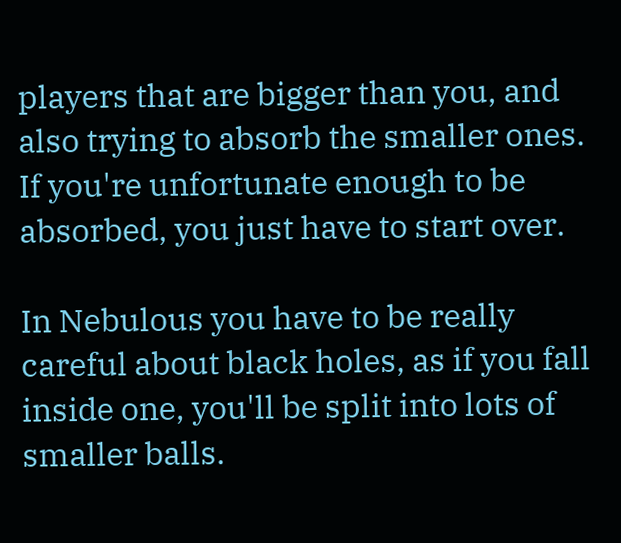players that are bigger than you, and also trying to absorb the smaller ones. If you're unfortunate enough to be absorbed, you just have to start over.

In Nebulous you have to be really careful about black holes, as if you fall inside one, you'll be split into lots of smaller balls.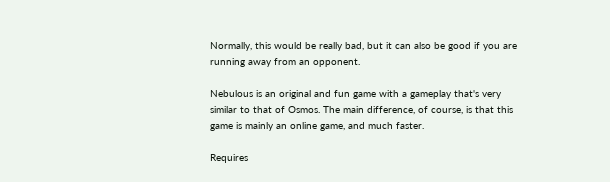Normally, this would be really bad, but it can also be good if you are running away from an opponent.

Nebulous is an original and fun game with a gameplay that's very similar to that of Osmos. The main difference, of course, is that this game is mainly an online game, and much faster.

Requires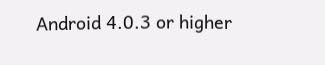Android 4.0.3 or higher